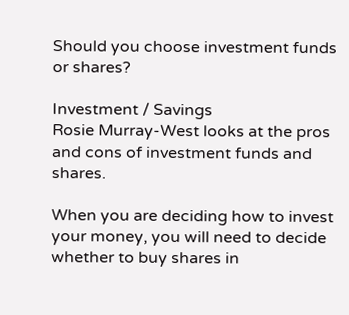Should you choose investment funds or shares?

Investment / Savings
Rosie Murray-West looks at the pros and cons of investment funds and shares.

When you are deciding how to invest your money, you will need to decide whether to buy shares in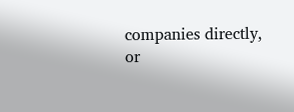companies directly,
or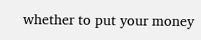whether to put your money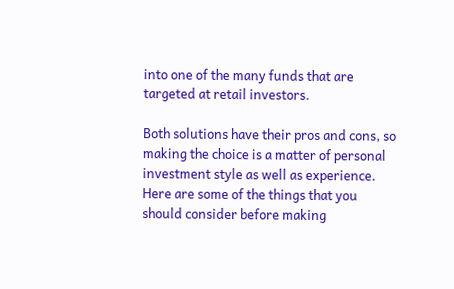into one of the many funds that are targeted at retail investors.

Both solutions have their pros and cons, so making the choice is a matter of personal investment style as well as experience. Here are some of the things that you should consider before making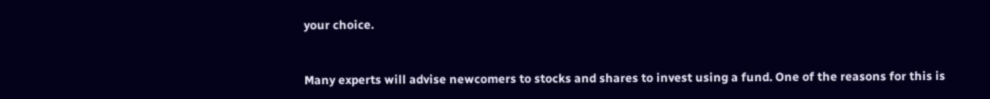your choice.


Many experts will advise newcomers to stocks and shares to invest using a fund. One of the reasons for this is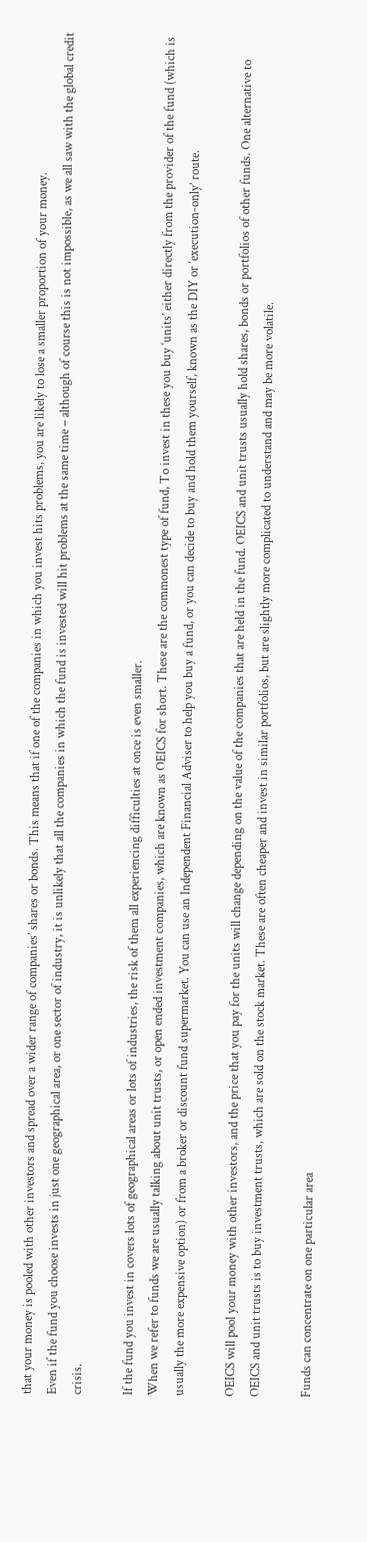that your money is pooled with other investors and spread over a wider range of companies’ shares or bonds. This means that if one of the companies in which you invest hits problems, you are likely to lose a smaller proportion of your money.
Even if the fund you choose invests in just one geographical area, or one sector of industry, it is unlikely that all the companies in which the fund is invested will hit problems at the same time – although of course this is not impossible, as we all saw with the global credit crisis.

If the fund you invest in covers lots of geographical areas or lots of industries, the risk of them all experiencing difficulties at once is even smaller.
When we refer to funds we are usually talking about unit trusts, or open ended investment companies, which are known as OEICS for short. These are the commonest type of fund, To invest in these you buy ‘units’ either directly from the provider of the fund (which is usually the more expensive option) or from a broker or discount fund supermarket. You can use an Independent Financial Adviser to help you buy a fund, or you can decide to buy and hold them yourself, known as the DIY or ‘execution-only’ route.

OEICS will pool your money with other investors, and the price that you pay for the units will change depending on the value of the companies that are held in the fund. OEICS and unit trusts usually hold shares, bonds or portfolios of other funds. One alternative to OEICS and unit trusts is to buy investment trusts, which are sold on the stock market. These are often cheaper and invest in similar portfolios, but are slightly more complicated to understand and may be more volatile.

Funds can concentrate on one particular area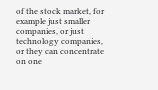of the stock market, for example just smaller companies, or just technology companies, or they can concentrate on one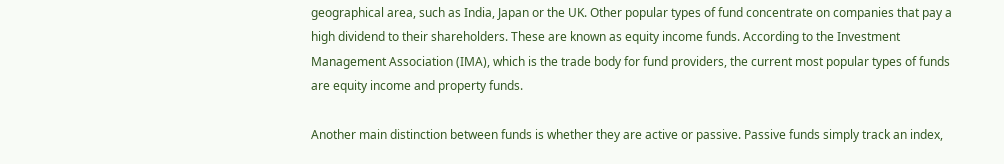geographical area, such as India, Japan or the UK. Other popular types of fund concentrate on companies that pay a high dividend to their shareholders. These are known as equity income funds. According to the Investment Management Association (IMA), which is the trade body for fund providers, the current most popular types of funds are equity income and property funds.

Another main distinction between funds is whether they are active or passive. Passive funds simply track an index,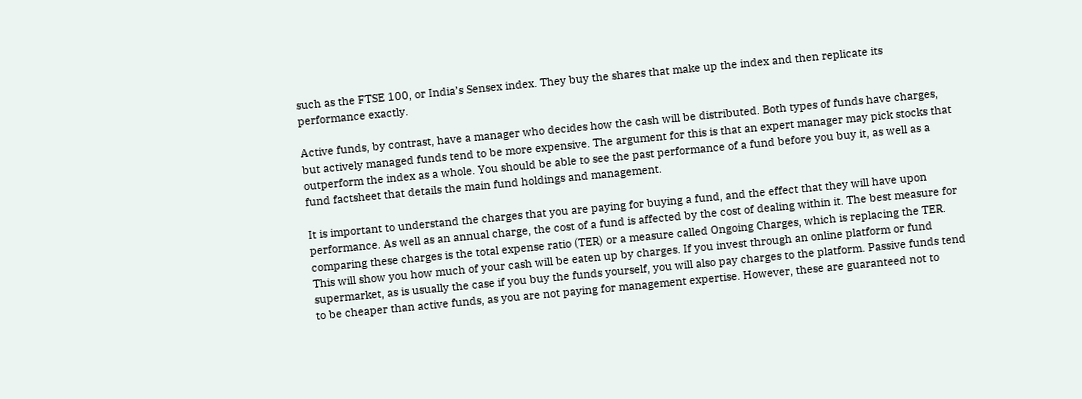such as the FTSE 100, or India’s Sensex index. They buy the shares that make up the index and then replicate its performance exactly.

Active funds, by contrast, have a manager who decides how the cash will be distributed. Both types of funds have charges, but actively managed funds tend to be more expensive. The argument for this is that an expert manager may pick stocks that outperform the index as a whole. You should be able to see the past performance of a fund before you buy it, as well as a fund factsheet that details the main fund holdings and management.

It is important to understand the charges that you are paying for buying a fund, and the effect that they will have upon performance. As well as an annual charge, the cost of a fund is affected by the cost of dealing within it. The best measure for comparing these charges is the total expense ratio (TER) or a measure called Ongoing Charges, which is replacing the TER. This will show you how much of your cash will be eaten up by charges. If you invest through an online platform or fund supermarket, as is usually the case if you buy the funds yourself, you will also pay charges to the platform. Passive funds tend to be cheaper than active funds, as you are not paying for management expertise. However, these are guaranteed not to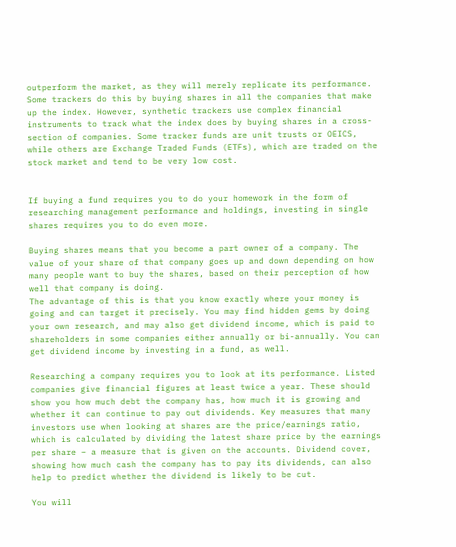outperform the market, as they will merely replicate its performance. Some trackers do this by buying shares in all the companies that make up the index. However, synthetic trackers use complex financial instruments to track what the index does by buying shares in a cross-section of companies. Some tracker funds are unit trusts or OEICS, while others are Exchange Traded Funds (ETFs), which are traded on the stock market and tend to be very low cost.


If buying a fund requires you to do your homework in the form of researching management performance and holdings, investing in single shares requires you to do even more.

Buying shares means that you become a part owner of a company. The value of your share of that company goes up and down depending on how many people want to buy the shares, based on their perception of how well that company is doing.
The advantage of this is that you know exactly where your money is going and can target it precisely. You may find hidden gems by doing your own research, and may also get dividend income, which is paid to shareholders in some companies either annually or bi-annually. You can get dividend income by investing in a fund, as well.

Researching a company requires you to look at its performance. Listed companies give financial figures at least twice a year. These should show you how much debt the company has, how much it is growing and whether it can continue to pay out dividends. Key measures that many investors use when looking at shares are the price/earnings ratio, which is calculated by dividing the latest share price by the earnings per share – a measure that is given on the accounts. Dividend cover, showing how much cash the company has to pay its dividends, can also help to predict whether the dividend is likely to be cut.

You will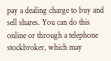pay a dealing charge to buy and sell shares. You can do this online or through a telephone stockbroker, which may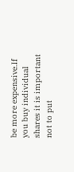be more expensive.If you buy individual shares it is important not to put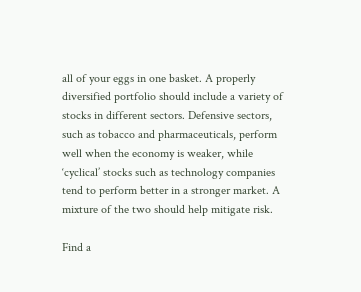all of your eggs in one basket. A properly diversified portfolio should include a variety of stocks in different sectors. Defensive sectors, such as tobacco and pharmaceuticals, perform well when the economy is weaker, while ‘cyclical’ stocks such as technology companies tend to perform better in a stronger market. A mixture of the two should help mitigate risk.

Find a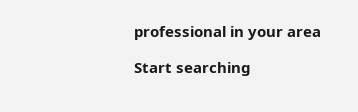professional in your area

Start searching